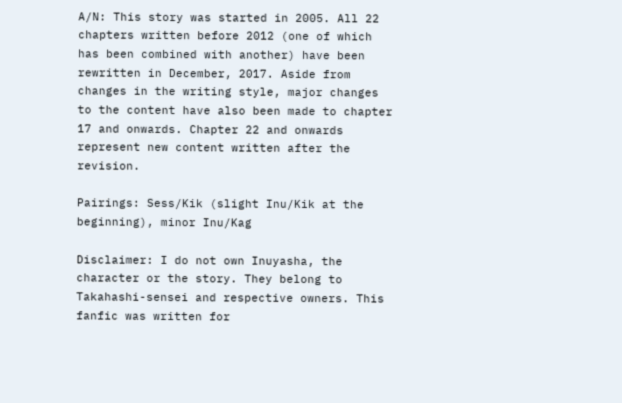A/N: This story was started in 2005. All 22 chapters written before 2012 (one of which has been combined with another) have been rewritten in December, 2017. Aside from changes in the writing style, major changes to the content have also been made to chapter 17 and onwards. Chapter 22 and onwards represent new content written after the revision.

Pairings: Sess/Kik (slight Inu/Kik at the beginning), minor Inu/Kag

Disclaimer: I do not own Inuyasha, the character or the story. They belong to Takahashi-sensei and respective owners. This fanfic was written for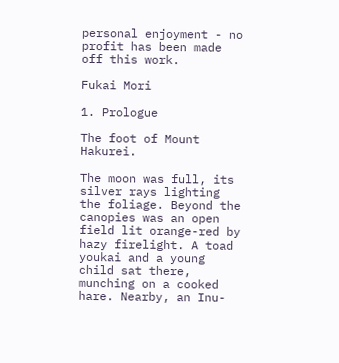personal enjoyment - no profit has been made off this work.

Fukai Mori

1. Prologue

The foot of Mount Hakurei.

The moon was full, its silver rays lighting the foliage. Beyond the canopies was an open field lit orange-red by hazy firelight. A toad youkai and a young child sat there, munching on a cooked hare. Nearby, an Inu-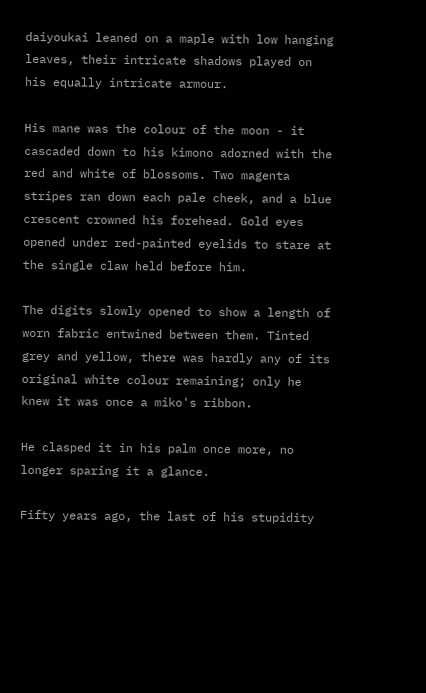daiyoukai leaned on a maple with low hanging leaves, their intricate shadows played on his equally intricate armour.

His mane was the colour of the moon - it cascaded down to his kimono adorned with the red and white of blossoms. Two magenta stripes ran down each pale cheek, and a blue crescent crowned his forehead. Gold eyes opened under red-painted eyelids to stare at the single claw held before him.

The digits slowly opened to show a length of worn fabric entwined between them. Tinted grey and yellow, there was hardly any of its original white colour remaining; only he knew it was once a miko's ribbon.

He clasped it in his palm once more, no longer sparing it a glance.

Fifty years ago, the last of his stupidity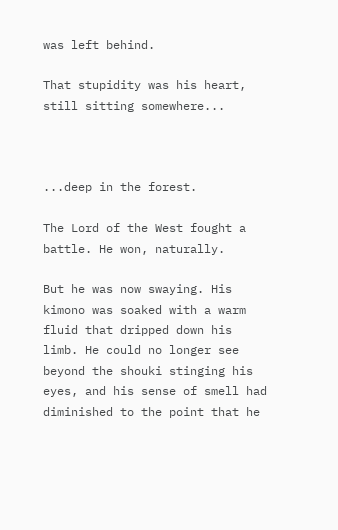was left behind.

That stupidity was his heart, still sitting somewhere...



...deep in the forest.

The Lord of the West fought a battle. He won, naturally.

But he was now swaying. His kimono was soaked with a warm fluid that dripped down his limb. He could no longer see beyond the shouki stinging his eyes, and his sense of smell had diminished to the point that he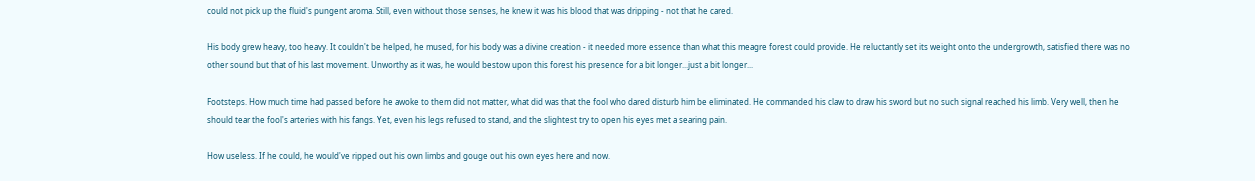could not pick up the fluid's pungent aroma. Still, even without those senses, he knew it was his blood that was dripping - not that he cared.

His body grew heavy, too heavy. It couldn't be helped, he mused, for his body was a divine creation - it needed more essence than what this meagre forest could provide. He reluctantly set its weight onto the undergrowth, satisfied there was no other sound but that of his last movement. Unworthy as it was, he would bestow upon this forest his presence for a bit longer...just a bit longer...

Footsteps. How much time had passed before he awoke to them did not matter, what did was that the fool who dared disturb him be eliminated. He commanded his claw to draw his sword but no such signal reached his limb. Very well, then he should tear the fool's arteries with his fangs. Yet, even his legs refused to stand, and the slightest try to open his eyes met a searing pain.

How useless. If he could, he would've ripped out his own limbs and gouge out his own eyes here and now.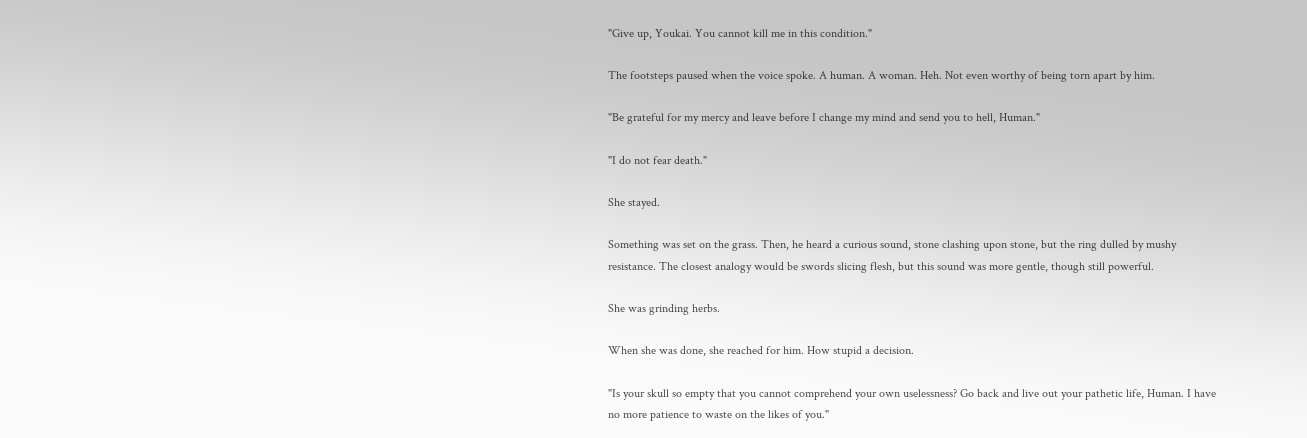"Give up, Youkai. You cannot kill me in this condition."

The footsteps paused when the voice spoke. A human. A woman. Heh. Not even worthy of being torn apart by him.

"Be grateful for my mercy and leave before I change my mind and send you to hell, Human."

"I do not fear death."

She stayed.

Something was set on the grass. Then, he heard a curious sound, stone clashing upon stone, but the ring dulled by mushy resistance. The closest analogy would be swords slicing flesh, but this sound was more gentle, though still powerful.

She was grinding herbs.

When she was done, she reached for him. How stupid a decision.

"Is your skull so empty that you cannot comprehend your own uselessness? Go back and live out your pathetic life, Human. I have no more patience to waste on the likes of you."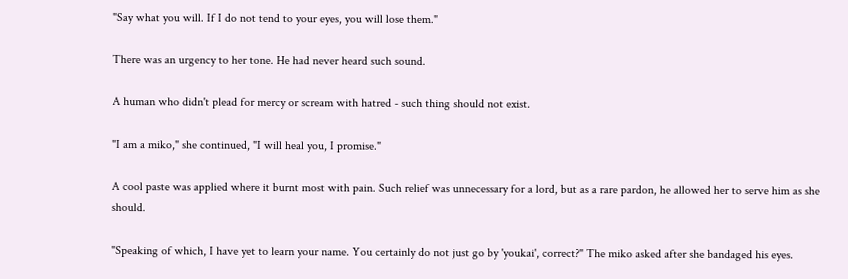"Say what you will. If I do not tend to your eyes, you will lose them."

There was an urgency to her tone. He had never heard such sound.

A human who didn't plead for mercy or scream with hatred - such thing should not exist.

"I am a miko," she continued, "I will heal you, I promise."

A cool paste was applied where it burnt most with pain. Such relief was unnecessary for a lord, but as a rare pardon, he allowed her to serve him as she should.

"Speaking of which, I have yet to learn your name. You certainly do not just go by 'youkai', correct?" The miko asked after she bandaged his eyes.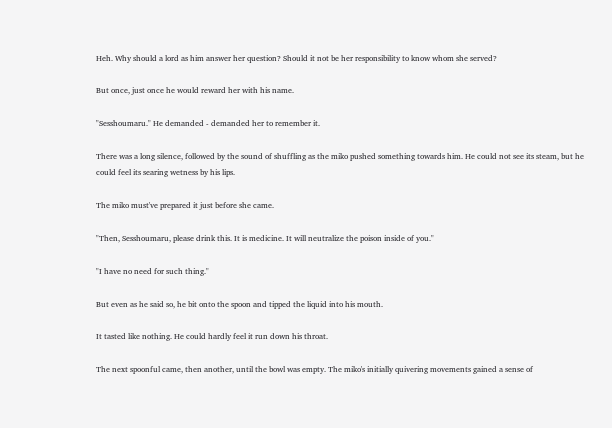Heh. Why should a lord as him answer her question? Should it not be her responsibility to know whom she served?

But once, just once he would reward her with his name.

"Sesshoumaru." He demanded - demanded her to remember it.

There was a long silence, followed by the sound of shuffling as the miko pushed something towards him. He could not see its steam, but he could feel its searing wetness by his lips.

The miko must've prepared it just before she came.

"Then, Sesshoumaru, please drink this. It is medicine. It will neutralize the poison inside of you."

"I have no need for such thing."

But even as he said so, he bit onto the spoon and tipped the liquid into his mouth.

It tasted like nothing. He could hardly feel it run down his throat.

The next spoonful came, then another, until the bowl was empty. The miko's initially quivering movements gained a sense of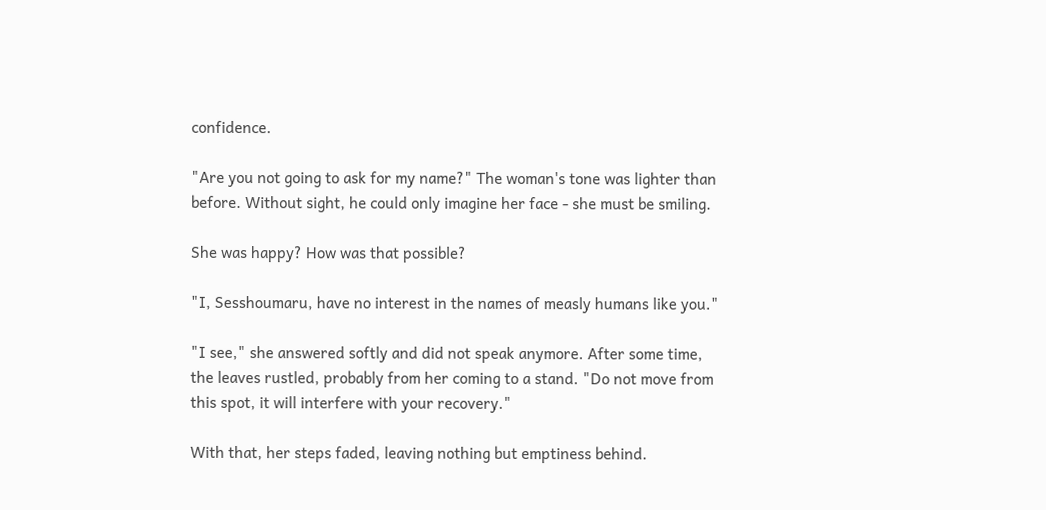confidence.

"Are you not going to ask for my name?" The woman's tone was lighter than before. Without sight, he could only imagine her face - she must be smiling.

She was happy? How was that possible?

"I, Sesshoumaru, have no interest in the names of measly humans like you."

"I see," she answered softly and did not speak anymore. After some time, the leaves rustled, probably from her coming to a stand. "Do not move from this spot, it will interfere with your recovery."

With that, her steps faded, leaving nothing but emptiness behind.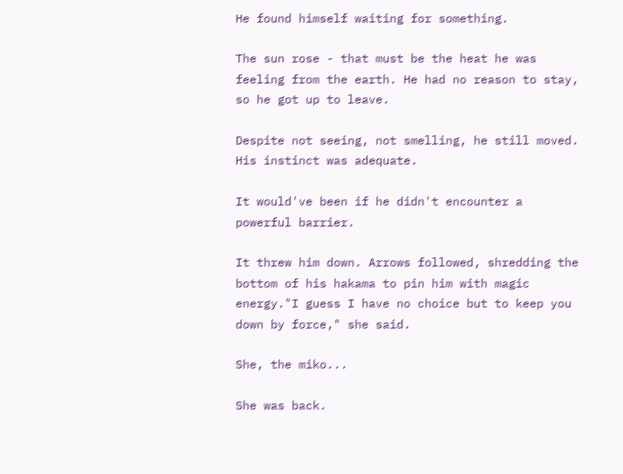He found himself waiting for something.

The sun rose - that must be the heat he was feeling from the earth. He had no reason to stay, so he got up to leave.

Despite not seeing, not smelling, he still moved. His instinct was adequate.

It would've been if he didn't encounter a powerful barrier.

It threw him down. Arrows followed, shredding the bottom of his hakama to pin him with magic energy."I guess I have no choice but to keep you down by force," she said.

She, the miko...

She was back.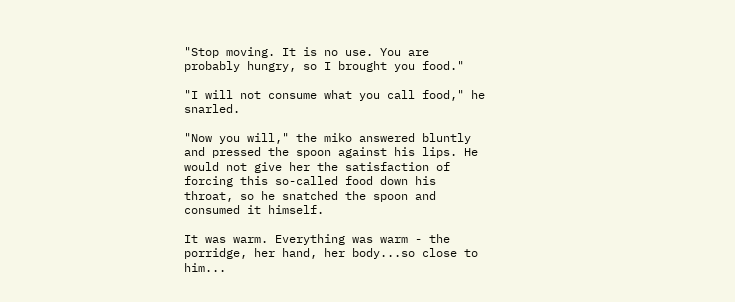"Stop moving. It is no use. You are probably hungry, so I brought you food."

"I will not consume what you call food," he snarled.

"Now you will," the miko answered bluntly and pressed the spoon against his lips. He would not give her the satisfaction of forcing this so-called food down his throat, so he snatched the spoon and consumed it himself.

It was warm. Everything was warm - the porridge, her hand, her body...so close to him...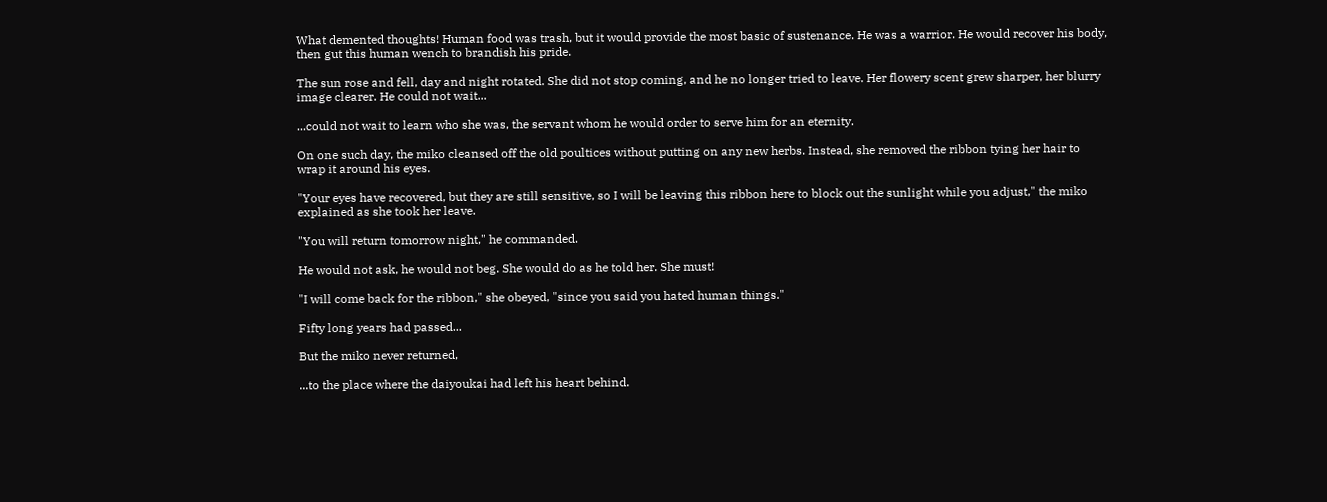What demented thoughts! Human food was trash, but it would provide the most basic of sustenance. He was a warrior. He would recover his body, then gut this human wench to brandish his pride.

The sun rose and fell, day and night rotated. She did not stop coming, and he no longer tried to leave. Her flowery scent grew sharper, her blurry image clearer. He could not wait...

...could not wait to learn who she was, the servant whom he would order to serve him for an eternity.

On one such day, the miko cleansed off the old poultices without putting on any new herbs. Instead, she removed the ribbon tying her hair to wrap it around his eyes.

"Your eyes have recovered, but they are still sensitive, so I will be leaving this ribbon here to block out the sunlight while you adjust," the miko explained as she took her leave.

"You will return tomorrow night," he commanded.

He would not ask, he would not beg. She would do as he told her. She must!

"I will come back for the ribbon," she obeyed, "since you said you hated human things."

Fifty long years had passed...

But the miko never returned,

...to the place where the daiyoukai had left his heart behind.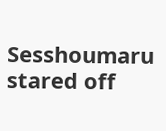Sesshoumaru stared off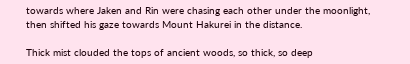towards where Jaken and Rin were chasing each other under the moonlight, then shifted his gaze towards Mount Hakurei in the distance.

Thick mist clouded the tops of ancient woods, so thick, so deep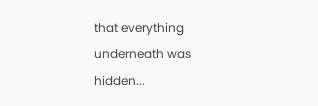that everything underneath was hidden...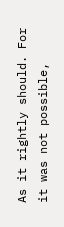As it rightly should. For it was not possible,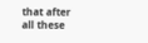that after all these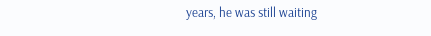years, he was still waiting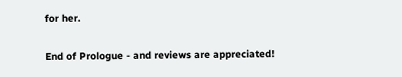for her.

End of Prologue - and reviews are appreciated!